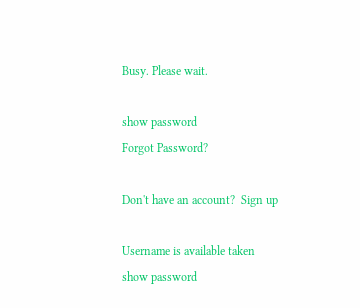Busy. Please wait.

show password
Forgot Password?

Don't have an account?  Sign up

Username is available taken
show password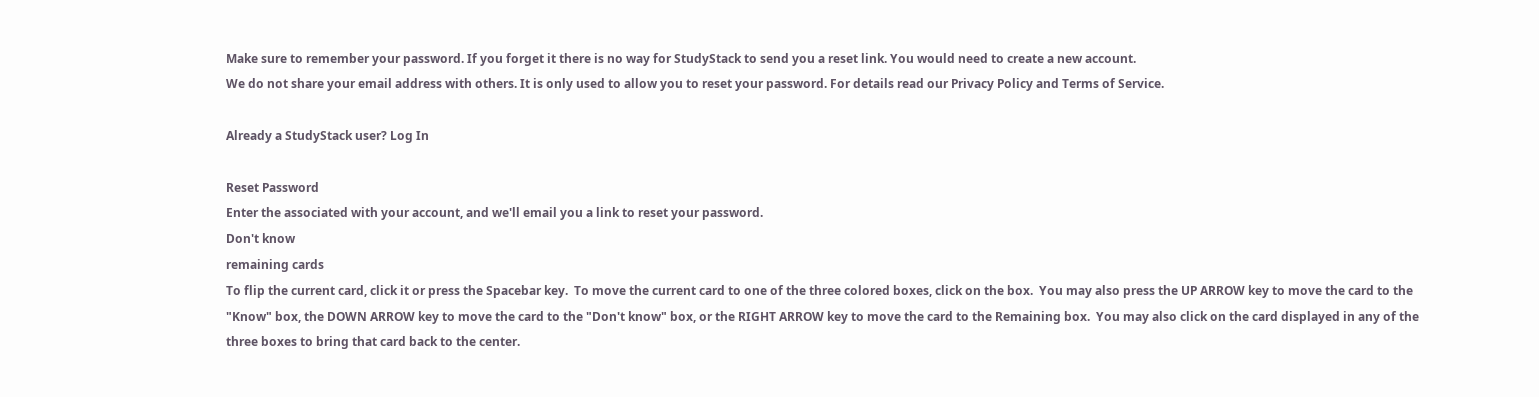Make sure to remember your password. If you forget it there is no way for StudyStack to send you a reset link. You would need to create a new account.
We do not share your email address with others. It is only used to allow you to reset your password. For details read our Privacy Policy and Terms of Service.

Already a StudyStack user? Log In

Reset Password
Enter the associated with your account, and we'll email you a link to reset your password.
Don't know
remaining cards
To flip the current card, click it or press the Spacebar key.  To move the current card to one of the three colored boxes, click on the box.  You may also press the UP ARROW key to move the card to the "Know" box, the DOWN ARROW key to move the card to the "Don't know" box, or the RIGHT ARROW key to move the card to the Remaining box.  You may also click on the card displayed in any of the three boxes to bring that card back to the center.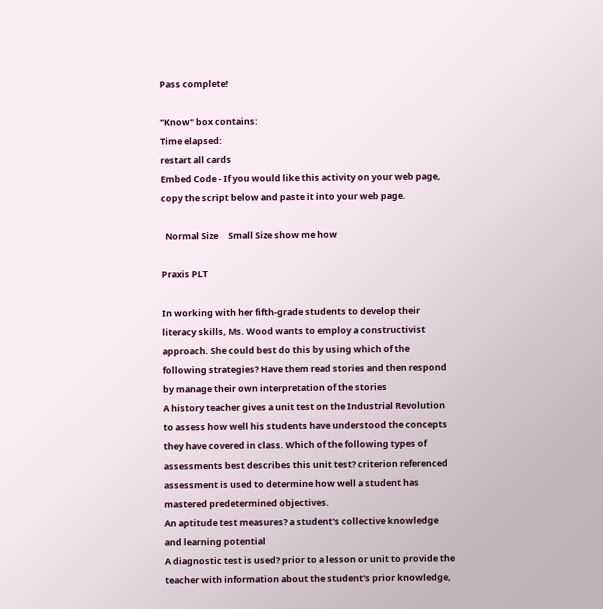Pass complete!

"Know" box contains:
Time elapsed:
restart all cards
Embed Code - If you would like this activity on your web page, copy the script below and paste it into your web page.

  Normal Size     Small Size show me how

Praxis PLT

In working with her fifth-grade students to develop their literacy skills, Ms. Wood wants to employ a constructivist approach. She could best do this by using which of the following strategies? Have them read stories and then respond by manage their own interpretation of the stories
A history teacher gives a unit test on the Industrial Revolution to assess how well his students have understood the concepts they have covered in class. Which of the following types of assessments best describes this unit test? criterion referenced assessment is used to determine how well a student has mastered predetermined objectives.
An aptitude test measures? a student's collective knowledge and learning potential
A diagnostic test is used? prior to a lesson or unit to provide the teacher with information about the student's prior knowledge,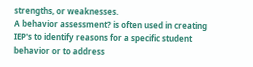strengths, or weaknesses.
A behavior assessment? is often used in creating IEP's to identify reasons for a specific student behavior or to address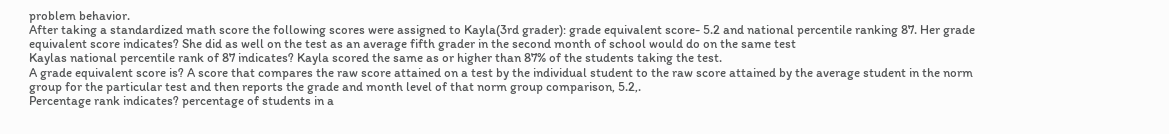problem behavior.
After taking a standardized math score the following scores were assigned to Kayla(3rd grader): grade equivalent score- 5.2 and national percentile ranking 87. Her grade equivalent score indicates? She did as well on the test as an average fifth grader in the second month of school would do on the same test
Kaylas national percentile rank of 87 indicates? Kayla scored the same as or higher than 87% of the students taking the test.
A grade equivalent score is? A score that compares the raw score attained on a test by the individual student to the raw score attained by the average student in the norm group for the particular test and then reports the grade and month level of that norm group comparison, 5.2,.
Percentage rank indicates? percentage of students in a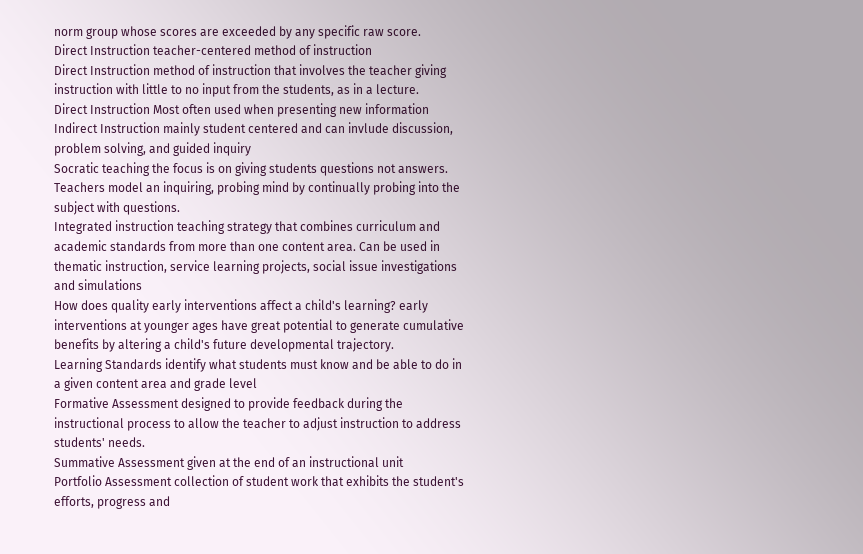norm group whose scores are exceeded by any specific raw score.
Direct Instruction teacher-centered method of instruction
Direct Instruction method of instruction that involves the teacher giving instruction with little to no input from the students, as in a lecture.
Direct Instruction Most often used when presenting new information
Indirect Instruction mainly student centered and can invlude discussion, problem solving, and guided inquiry
Socratic teaching the focus is on giving students questions not answers. Teachers model an inquiring, probing mind by continually probing into the subject with questions.
Integrated instruction teaching strategy that combines curriculum and academic standards from more than one content area. Can be used in thematic instruction, service learning projects, social issue investigations and simulations
How does quality early interventions affect a child's learning? early interventions at younger ages have great potential to generate cumulative benefits by altering a child's future developmental trajectory.
Learning Standards identify what students must know and be able to do in a given content area and grade level
Formative Assessment designed to provide feedback during the instructional process to allow the teacher to adjust instruction to address students' needs.
Summative Assessment given at the end of an instructional unit
Portfolio Assessment collection of student work that exhibits the student's efforts, progress and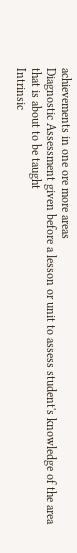achievements in one ore more areas
Diagnostic Assessment given before a lesson or unit to assess student's knowledge of the area that is about to be taught
Intrinsic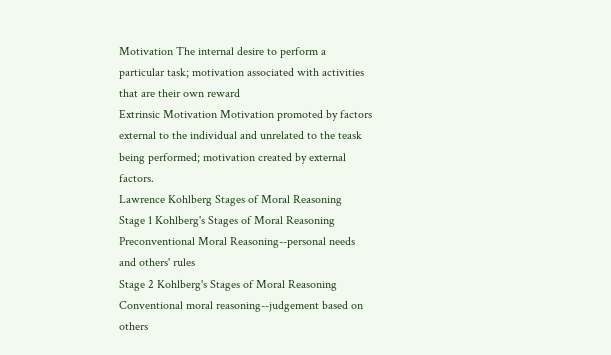Motivation The internal desire to perform a particular task; motivation associated with activities that are their own reward
Extrinsic Motivation Motivation promoted by factors external to the individual and unrelated to the teask being performed; motivation created by external factors.
Lawrence Kohlberg Stages of Moral Reasoning
Stage 1 Kohlberg's Stages of Moral Reasoning Preconventional Moral Reasoning--personal needs and others' rules
Stage 2 Kohlberg's Stages of Moral Reasoning Conventional moral reasoning--judgement based on others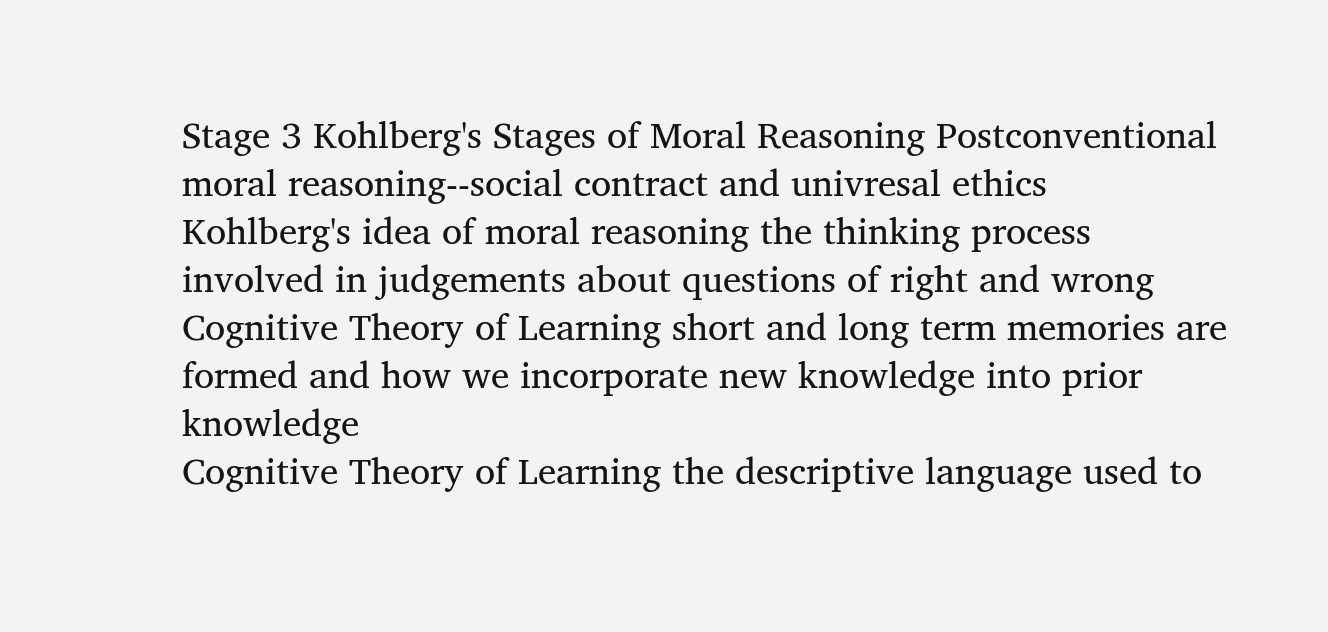Stage 3 Kohlberg's Stages of Moral Reasoning Postconventional moral reasoning--social contract and univresal ethics
Kohlberg's idea of moral reasoning the thinking process involved in judgements about questions of right and wrong
Cognitive Theory of Learning short and long term memories are formed and how we incorporate new knowledge into prior knowledge
Cognitive Theory of Learning the descriptive language used to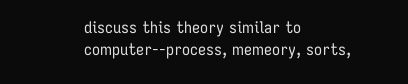discuss this theory similar to computer--process, memeory, sorts,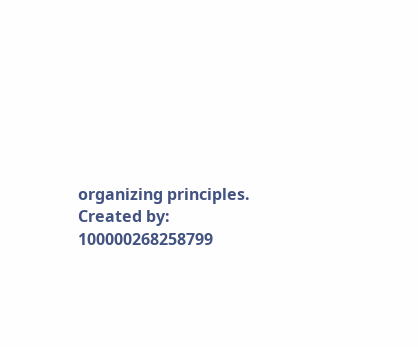organizing principles.
Created by: 100000268258799